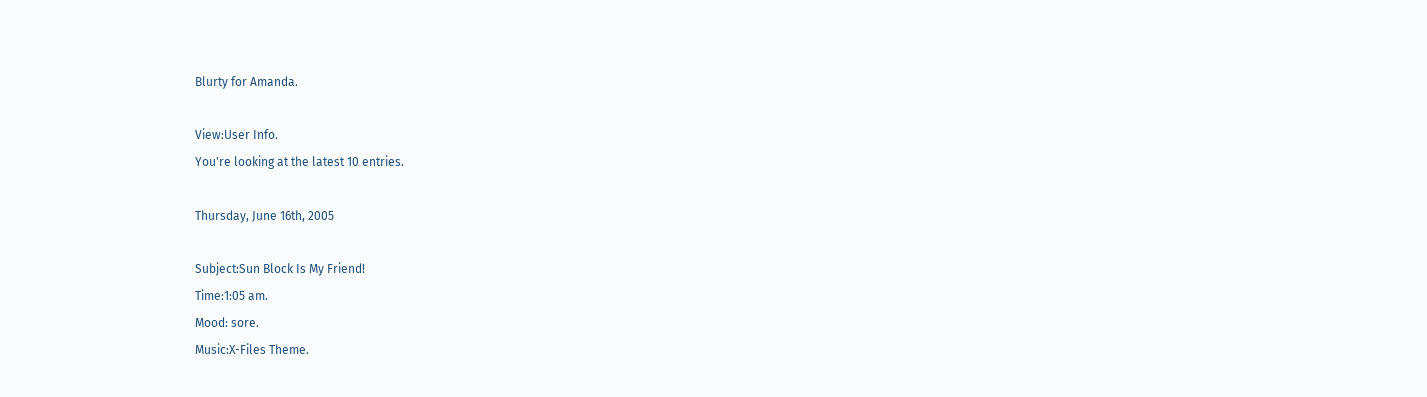Blurty for Amanda.

View:User Info.
You're looking at the latest 10 entries.

Thursday, June 16th, 2005

Subject:Sun Block Is My Friend!
Time:1:05 am.
Mood: sore.
Music:X-Files Theme.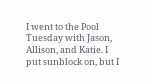I went to the Pool Tuesday with Jason, Allison, and Katie. I put sunblock on, but I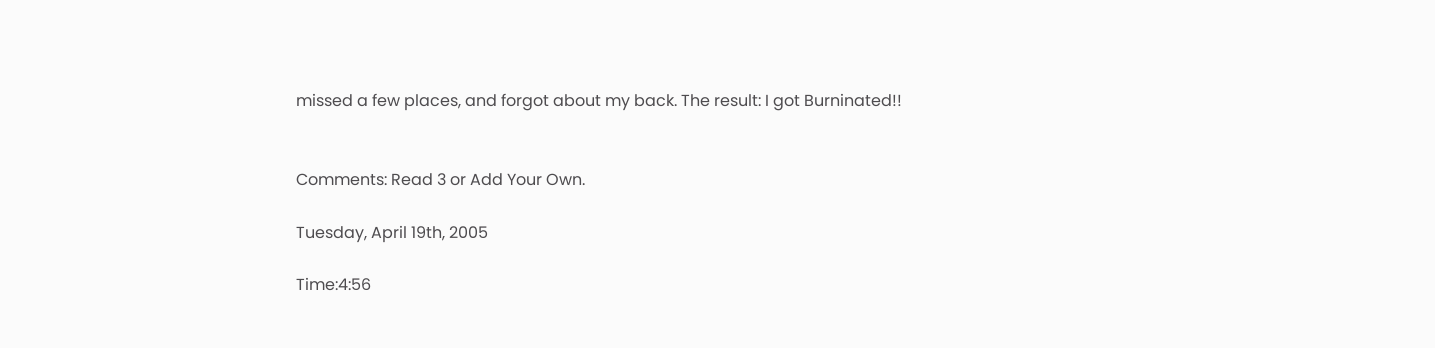missed a few places, and forgot about my back. The result: I got Burninated!!


Comments: Read 3 or Add Your Own.

Tuesday, April 19th, 2005

Time:4:56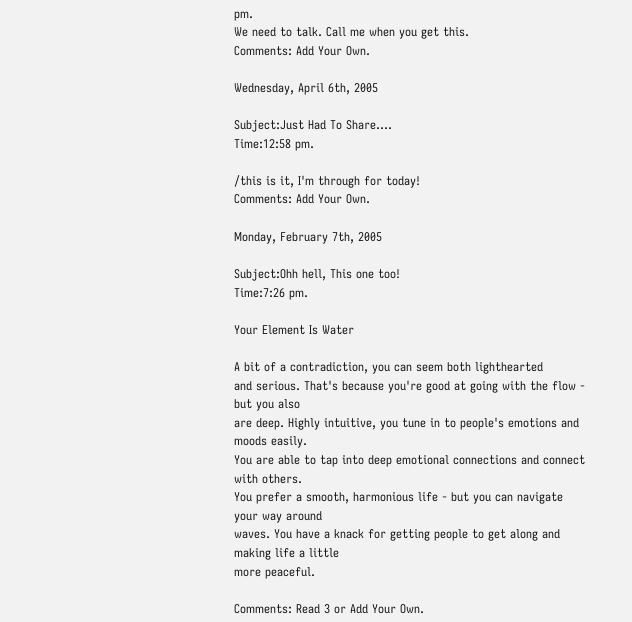pm.
We need to talk. Call me when you get this.
Comments: Add Your Own.

Wednesday, April 6th, 2005

Subject:Just Had To Share....
Time:12:58 pm.

/this is it, I'm through for today!
Comments: Add Your Own.

Monday, February 7th, 2005

Subject:Ohh hell, This one too!
Time:7:26 pm.

Your Element Is Water

A bit of a contradiction, you can seem both lighthearted
and serious. That's because you're good at going with the flow - but you also
are deep. Highly intuitive, you tune in to people's emotions and moods easily.
You are able to tap into deep emotional connections and connect with others.
You prefer a smooth, harmonious life - but you can navigate your way around
waves. You have a knack for getting people to get along and making life a little
more peaceful.

Comments: Read 3 or Add Your Own.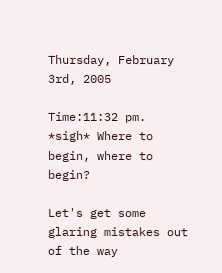Thursday, February 3rd, 2005

Time:11:32 pm.
*sigh* Where to begin, where to begin?

Let's get some glaring mistakes out of the way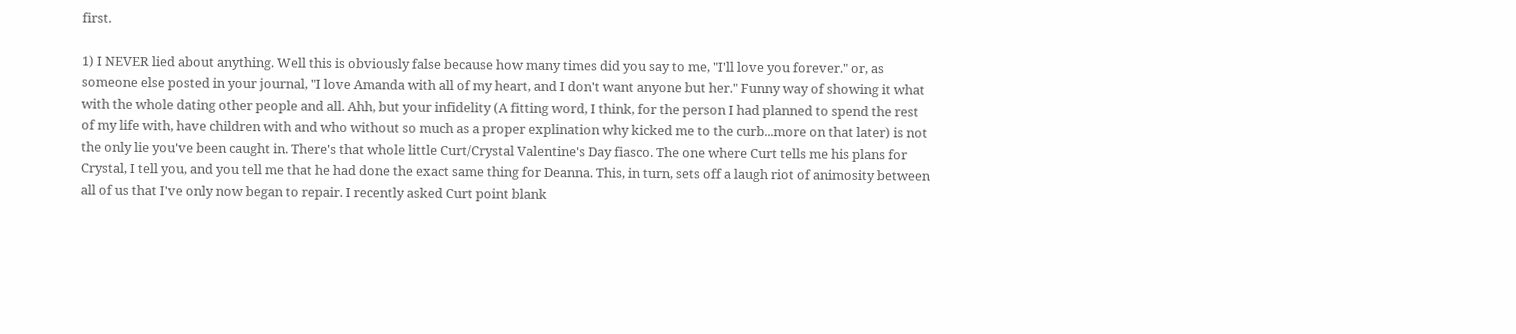first.

1) I NEVER lied about anything. Well this is obviously false because how many times did you say to me, "I'll love you forever." or, as someone else posted in your journal, "I love Amanda with all of my heart, and I don't want anyone but her." Funny way of showing it what with the whole dating other people and all. Ahh, but your infidelity (A fitting word, I think, for the person I had planned to spend the rest of my life with, have children with and who without so much as a proper explination why kicked me to the curb...more on that later) is not the only lie you've been caught in. There's that whole little Curt/Crystal Valentine's Day fiasco. The one where Curt tells me his plans for Crystal, I tell you, and you tell me that he had done the exact same thing for Deanna. This, in turn, sets off a laugh riot of animosity between all of us that I've only now began to repair. I recently asked Curt point blank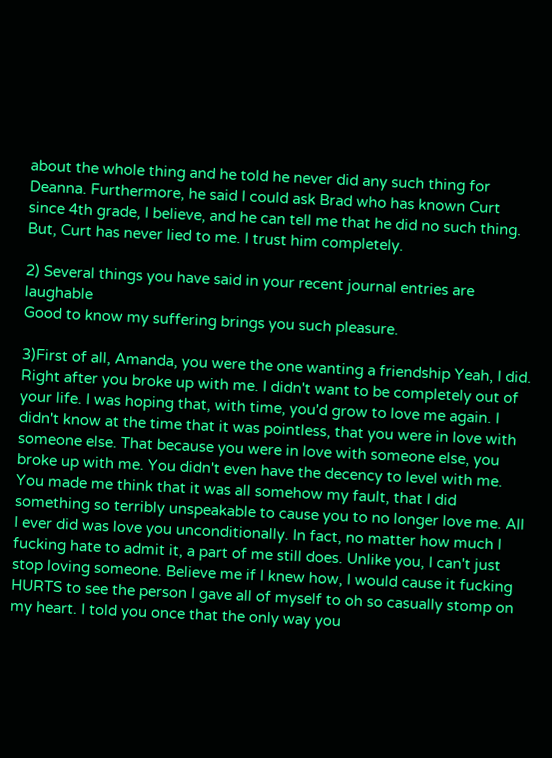about the whole thing and he told he never did any such thing for Deanna. Furthermore, he said I could ask Brad who has known Curt since 4th grade, I believe, and he can tell me that he did no such thing. But, Curt has never lied to me. I trust him completely.

2) Several things you have said in your recent journal entries are laughable
Good to know my suffering brings you such pleasure.

3)First of all, Amanda, you were the one wanting a friendship Yeah, I did. Right after you broke up with me. I didn't want to be completely out of your life. I was hoping that, with time, you'd grow to love me again. I didn't know at the time that it was pointless, that you were in love with someone else. That because you were in love with someone else, you broke up with me. You didn't even have the decency to level with me. You made me think that it was all somehow my fault, that I did something so terribly unspeakable to cause you to no longer love me. All I ever did was love you unconditionally. In fact, no matter how much I fucking hate to admit it, a part of me still does. Unlike you, I can't just stop loving someone. Believe me if I knew how, I would cause it fucking HURTS to see the person I gave all of myself to oh so casually stomp on my heart. I told you once that the only way you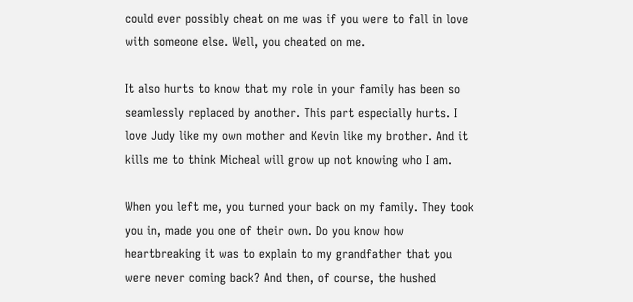could ever possibly cheat on me was if you were to fall in love with someone else. Well, you cheated on me.

It also hurts to know that my role in your family has been so seamlessly replaced by another. This part especially hurts. I love Judy like my own mother and Kevin like my brother. And it kills me to think Micheal will grow up not knowing who I am.

When you left me, you turned your back on my family. They took you in, made you one of their own. Do you know how heartbreaking it was to explain to my grandfather that you were never coming back? And then, of course, the hushed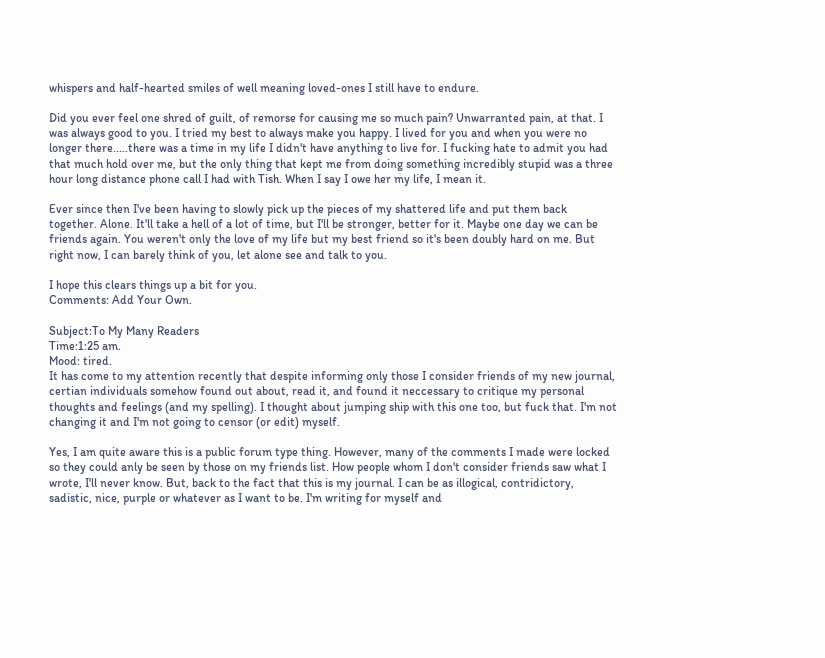whispers and half-hearted smiles of well meaning loved-ones I still have to endure.

Did you ever feel one shred of guilt, of remorse for causing me so much pain? Unwarranted pain, at that. I was always good to you. I tried my best to always make you happy. I lived for you and when you were no longer there.....there was a time in my life I didn't have anything to live for. I fucking hate to admit you had that much hold over me, but the only thing that kept me from doing something incredibly stupid was a three hour long distance phone call I had with Tish. When I say I owe her my life, I mean it.

Ever since then I've been having to slowly pick up the pieces of my shattered life and put them back together. Alone. It'll take a hell of a lot of time, but I'll be stronger, better for it. Maybe one day we can be friends again. You weren't only the love of my life but my best friend so it's been doubly hard on me. But right now, I can barely think of you, let alone see and talk to you.

I hope this clears things up a bit for you.
Comments: Add Your Own.

Subject:To My Many Readers
Time:1:25 am.
Mood: tired.
It has come to my attention recently that despite informing only those I consider friends of my new journal, certian individuals somehow found out about, read it, and found it neccessary to critique my personal thoughts and feelings (and my spelling). I thought about jumping ship with this one too, but fuck that. I'm not changing it and I'm not going to censor (or edit) myself.

Yes, I am quite aware this is a public forum type thing. However, many of the comments I made were locked so they could anly be seen by those on my friends list. How people whom I don't consider friends saw what I wrote, I'll never know. But, back to the fact that this is my journal. I can be as illogical, contridictory, sadistic, nice, purple or whatever as I want to be. I'm writing for myself and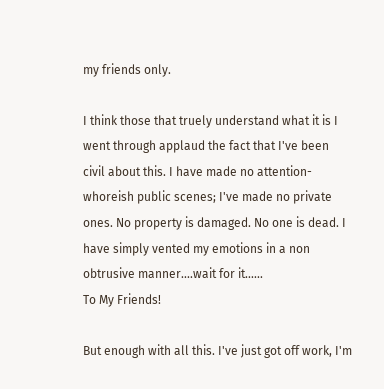my friends only.

I think those that truely understand what it is I went through applaud the fact that I've been civil about this. I have made no attention-whoreish public scenes; I've made no private ones. No property is damaged. No one is dead. I have simply vented my emotions in a non obtrusive manner....wait for it......
To My Friends!

But enough with all this. I've just got off work, I'm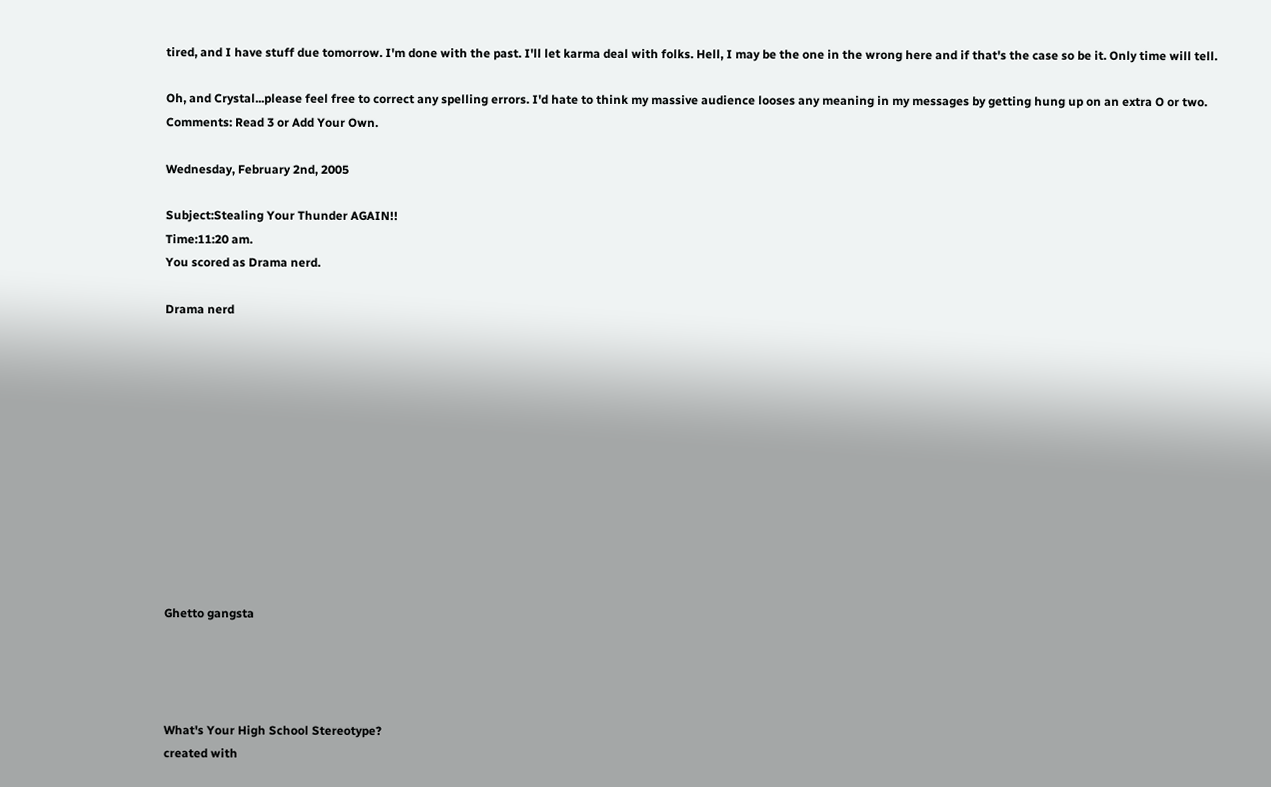tired, and I have stuff due tomorrow. I'm done with the past. I'll let karma deal with folks. Hell, I may be the one in the wrong here and if that's the case so be it. Only time will tell.

Oh, and Crystal...please feel free to correct any spelling errors. I'd hate to think my massive audience looses any meaning in my messages by getting hung up on an extra O or two.
Comments: Read 3 or Add Your Own.

Wednesday, February 2nd, 2005

Subject:Stealing Your Thunder AGAIN!!
Time:11:20 am.
You scored as Drama nerd.

Drama nerd












Ghetto gangsta




What's Your High School Stereotype?
created with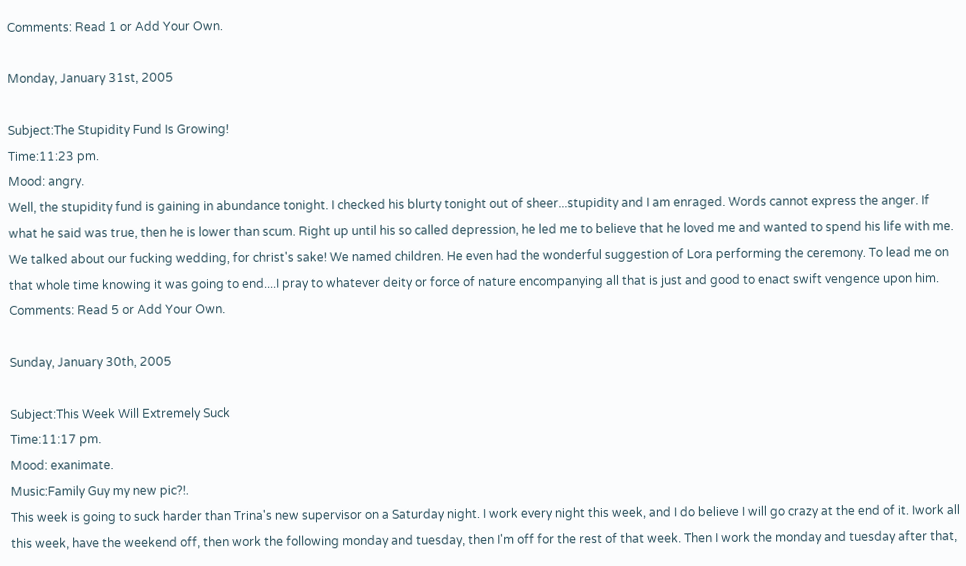Comments: Read 1 or Add Your Own.

Monday, January 31st, 2005

Subject:The Stupidity Fund Is Growing!
Time:11:23 pm.
Mood: angry.
Well, the stupidity fund is gaining in abundance tonight. I checked his blurty tonight out of sheer...stupidity and I am enraged. Words cannot express the anger. If what he said was true, then he is lower than scum. Right up until his so called depression, he led me to believe that he loved me and wanted to spend his life with me. We talked about our fucking wedding, for christ's sake! We named children. He even had the wonderful suggestion of Lora performing the ceremony. To lead me on that whole time knowing it was going to end....I pray to whatever deity or force of nature encompanying all that is just and good to enact swift vengence upon him.
Comments: Read 5 or Add Your Own.

Sunday, January 30th, 2005

Subject:This Week Will Extremely Suck
Time:11:17 pm.
Mood: exanimate.
Music:Family Guy my new pic?!.
This week is going to suck harder than Trina's new supervisor on a Saturday night. I work every night this week, and I do believe I will go crazy at the end of it. Iwork all this week, have the weekend off, then work the following monday and tuesday, then I'm off for the rest of that week. Then I work the monday and tuesday after that,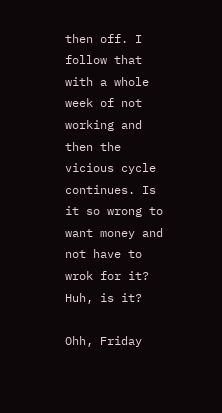then off. I follow that with a whole week of not working and then the vicious cycle continues. Is it so wrong to want money and not have to wrok for it? Huh, is it?

Ohh, Friday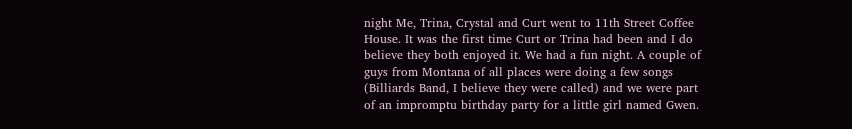night Me, Trina, Crystal and Curt went to 11th Street Coffee House. It was the first time Curt or Trina had been and I do believe they both enjoyed it. We had a fun night. A couple of guys from Montana of all places were doing a few songs (Billiards Band, I believe they were called) and we were part of an impromptu birthday party for a little girl named Gwen.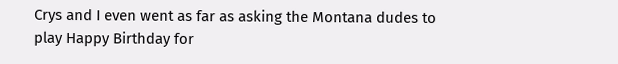Crys and I even went as far as asking the Montana dudes to play Happy Birthday for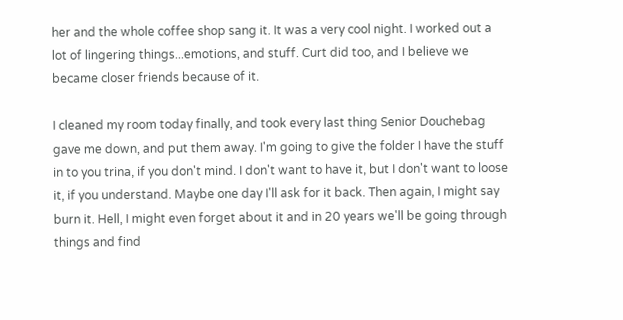her and the whole coffee shop sang it. It was a very cool night. I worked out a lot of lingering things...emotions, and stuff. Curt did too, and I believe we became closer friends because of it.

I cleaned my room today finally, and took every last thing Senior Douchebag gave me down, and put them away. I'm going to give the folder I have the stuff in to you trina, if you don't mind. I don't want to have it, but I don't want to loose it, if you understand. Maybe one day I'll ask for it back. Then again, I might say burn it. Hell, I might even forget about it and in 20 years we'll be going through things and find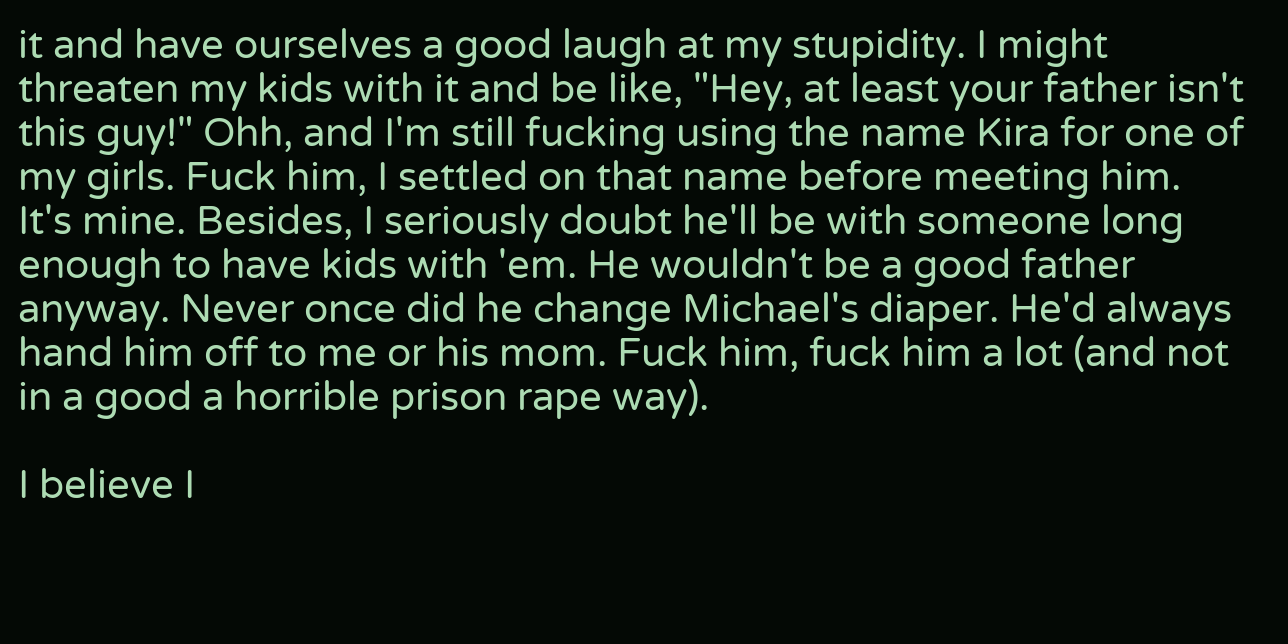it and have ourselves a good laugh at my stupidity. I might threaten my kids with it and be like, "Hey, at least your father isn't this guy!" Ohh, and I'm still fucking using the name Kira for one of my girls. Fuck him, I settled on that name before meeting him. It's mine. Besides, I seriously doubt he'll be with someone long enough to have kids with 'em. He wouldn't be a good father anyway. Never once did he change Michael's diaper. He'd always hand him off to me or his mom. Fuck him, fuck him a lot (and not in a good a horrible prison rape way).

I believe I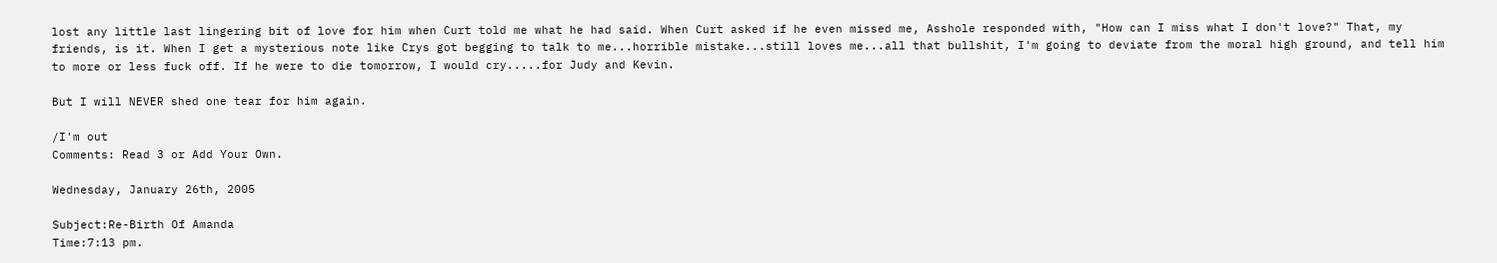lost any little last lingering bit of love for him when Curt told me what he had said. When Curt asked if he even missed me, Asshole responded with, "How can I miss what I don't love?" That, my friends, is it. When I get a mysterious note like Crys got begging to talk to me...horrible mistake...still loves me...all that bullshit, I'm going to deviate from the moral high ground, and tell him to more or less fuck off. If he were to die tomorrow, I would cry.....for Judy and Kevin.

But I will NEVER shed one tear for him again.

/I'm out
Comments: Read 3 or Add Your Own.

Wednesday, January 26th, 2005

Subject:Re-Birth Of Amanda
Time:7:13 pm.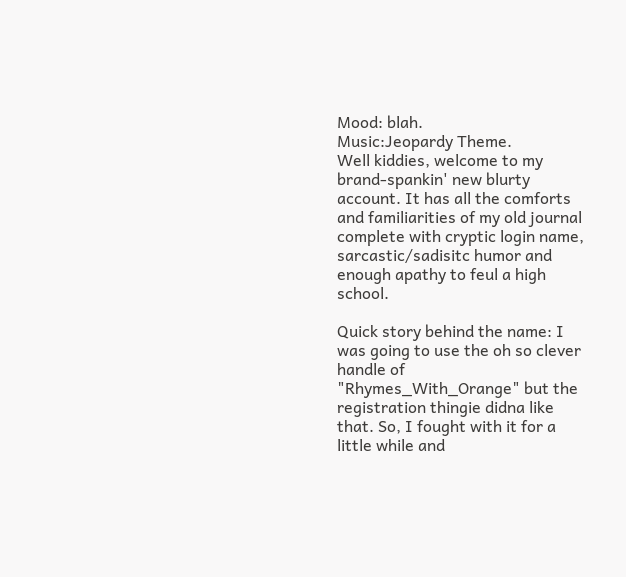Mood: blah.
Music:Jeopardy Theme.
Well kiddies, welcome to my brand-spankin' new blurty account. It has all the comforts and familiarities of my old journal complete with cryptic login name, sarcastic/sadisitc humor and enough apathy to feul a high school.

Quick story behind the name: I was going to use the oh so clever handle of "Rhymes_With_Orange" but the registration thingie didna like that. So, I fought with it for a little while and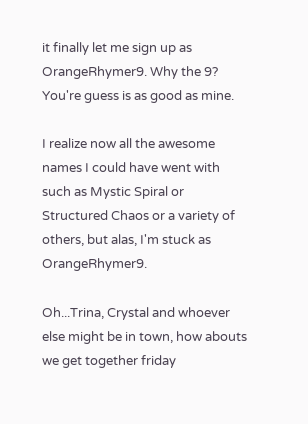it finally let me sign up as OrangeRhymer9. Why the 9? You're guess is as good as mine.

I realize now all the awesome names I could have went with such as Mystic Spiral or Structured Chaos or a variety of others, but alas, I'm stuck as OrangeRhymer9.

Oh...Trina, Crystal and whoever else might be in town, how abouts we get together friday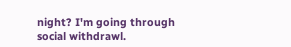night? I'm going through social withdrawl.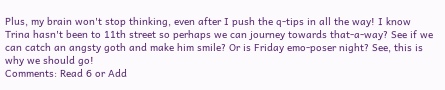Plus, my brain won't stop thinking, even after I push the q-tips in all the way! I know Trina hasn't been to 11th street so perhaps we can journey towards that-a-way? See if we can catch an angsty goth and make him smile? Or is Friday emo-poser night? See, this is why we should go!
Comments: Read 6 or Add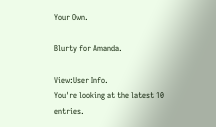Your Own.

Blurty for Amanda.

View:User Info.
You're looking at the latest 10 entries.